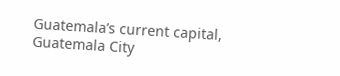Guatemala’s current capital, Guatemala City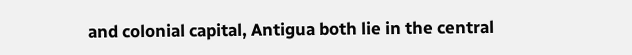and colonial capital, Antigua both lie in the central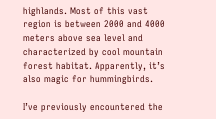highlands. Most of this vast region is between 2000 and 4000 meters above sea level and characterized by cool mountain forest habitat. Apparently, it’s also magic for hummingbirds.

I’ve previously encountered the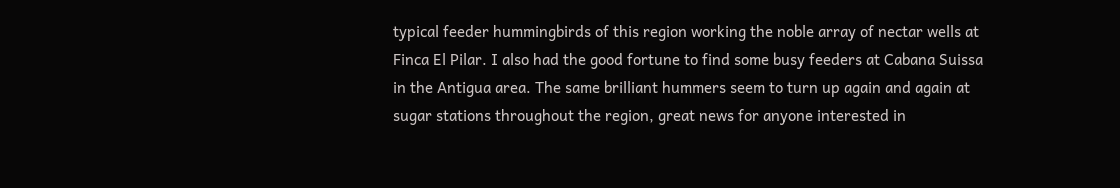typical feeder hummingbirds of this region working the noble array of nectar wells at Finca El Pilar. I also had the good fortune to find some busy feeders at Cabana Suissa in the Antigua area. The same brilliant hummers seem to turn up again and again at sugar stations throughout the region, great news for anyone interested in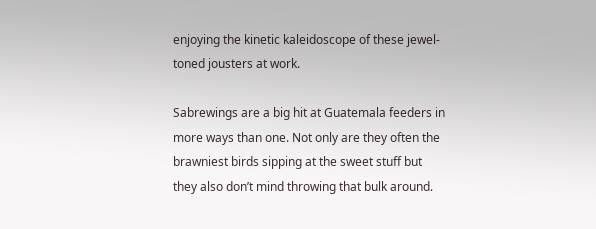enjoying the kinetic kaleidoscope of these jewel-toned jousters at work.

Sabrewings are a big hit at Guatemala feeders in more ways than one. Not only are they often the brawniest birds sipping at the sweet stuff but they also don’t mind throwing that bulk around.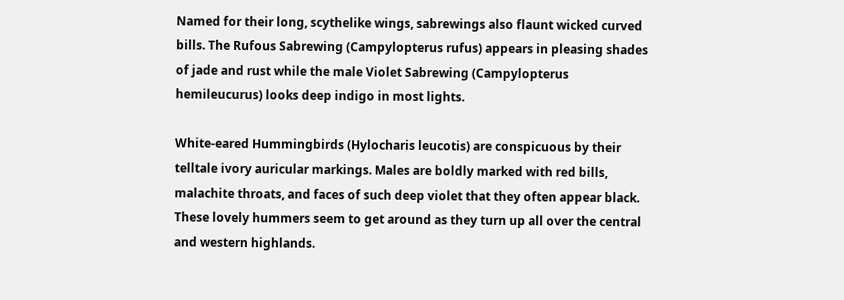Named for their long, scythelike wings, sabrewings also flaunt wicked curved bills. The Rufous Sabrewing (Campylopterus rufus) appears in pleasing shades of jade and rust while the male Violet Sabrewing (Campylopterus hemileucurus) looks deep indigo in most lights.

White-eared Hummingbirds (Hylocharis leucotis) are conspicuous by their telltale ivory auricular markings. Males are boldly marked with red bills, malachite throats, and faces of such deep violet that they often appear black. These lovely hummers seem to get around as they turn up all over the central and western highlands.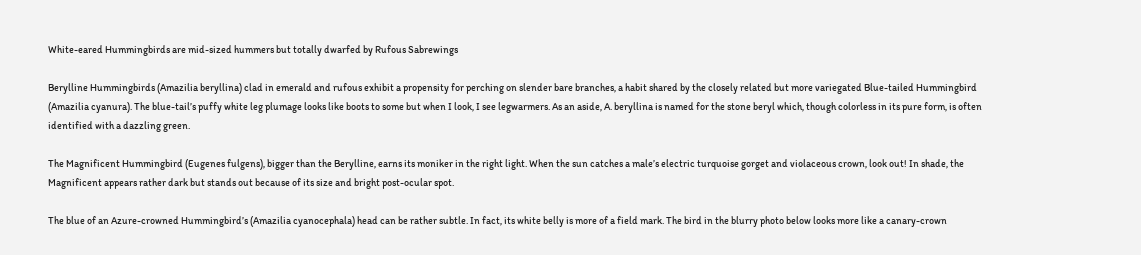White-eared Hummingbirds are mid-sized hummers but totally dwarfed by Rufous Sabrewings

Berylline Hummingbirds (Amazilia beryllina) clad in emerald and rufous exhibit a propensity for perching on slender bare branches, a habit shared by the closely related but more variegated Blue-tailed Hummingbird (Amazilia cyanura). The blue-tail’s puffy white leg plumage looks like boots to some but when I look, I see legwarmers. As an aside, A. beryllina is named for the stone beryl which, though colorless in its pure form, is often identified with a dazzling green.

The Magnificent Hummingbird (Eugenes fulgens), bigger than the Berylline, earns its moniker in the right light. When the sun catches a male’s electric turquoise gorget and violaceous crown, look out! In shade, the Magnificent appears rather dark but stands out because of its size and bright post-ocular spot.

The blue of an Azure-crowned Hummingbird’s (Amazilia cyanocephala) head can be rather subtle. In fact, its white belly is more of a field mark. The bird in the blurry photo below looks more like a canary-crown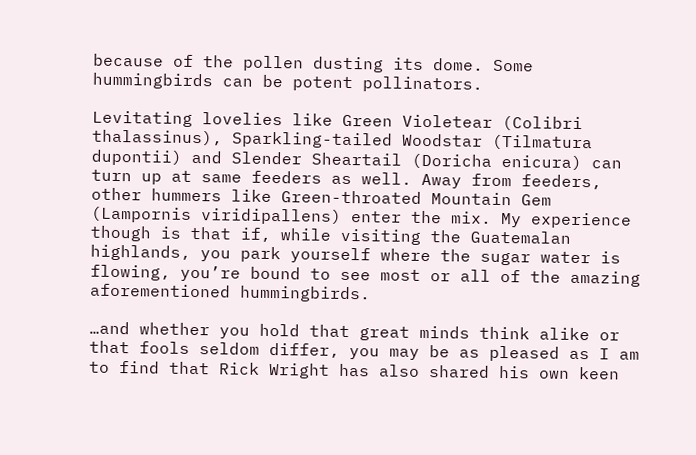because of the pollen dusting its dome. Some hummingbirds can be potent pollinators.

Levitating lovelies like Green Violetear (Colibri thalassinus), Sparkling-tailed Woodstar (Tilmatura dupontii) and Slender Sheartail (Doricha enicura) can turn up at same feeders as well. Away from feeders, other hummers like Green-throated Mountain Gem (Lampornis viridipallens) enter the mix. My experience though is that if, while visiting the Guatemalan highlands, you park yourself where the sugar water is flowing, you’re bound to see most or all of the amazing aforementioned hummingbirds.

…and whether you hold that great minds think alike or that fools seldom differ, you may be as pleased as I am to find that Rick Wright has also shared his own keen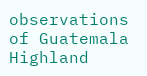observations of Guatemala Highland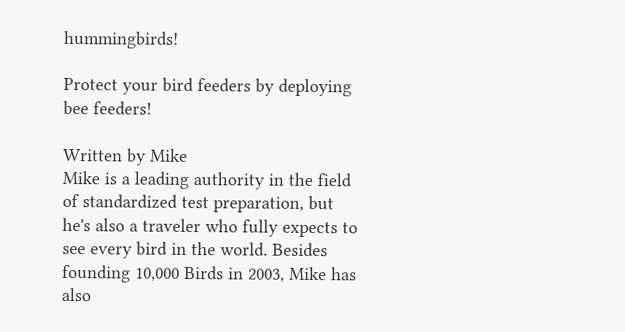hummingbirds!

Protect your bird feeders by deploying bee feeders!

Written by Mike
Mike is a leading authority in the field of standardized test preparation, but he's also a traveler who fully expects to see every bird in the world. Besides founding 10,000 Birds in 2003, Mike has also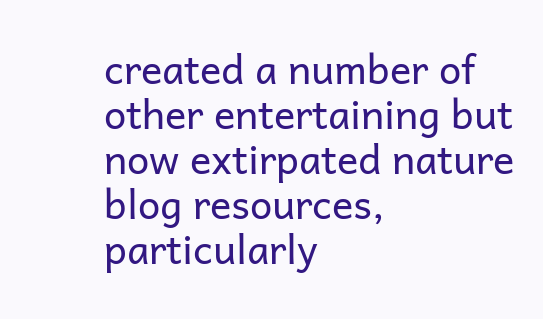created a number of other entertaining but now extirpated nature blog resources, particularly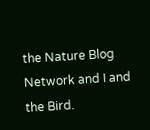the Nature Blog Network and I and the Bird.